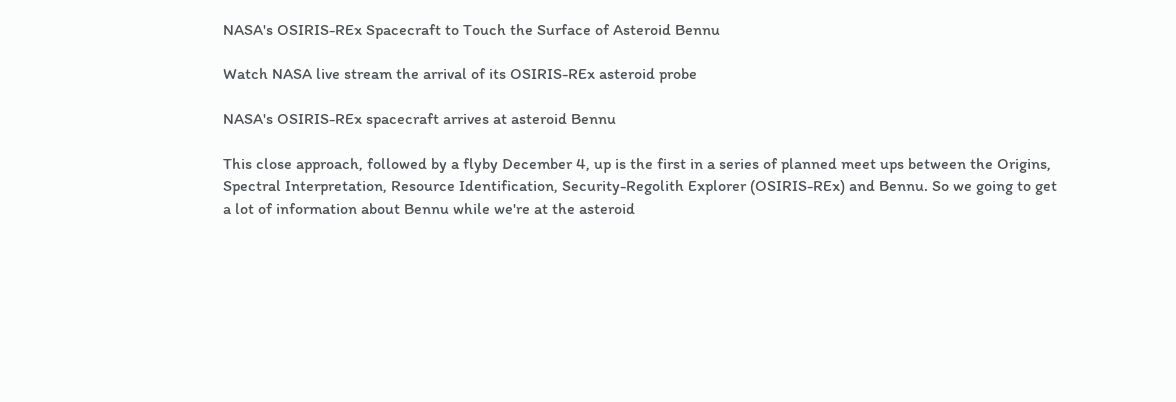NASA's OSIRIS-REx Spacecraft to Touch the Surface of Asteroid Bennu

Watch NASA live stream the arrival of its OSIRIS-REx asteroid probe

NASA's OSIRIS-REx spacecraft arrives at asteroid Bennu

This close approach, followed by a flyby December 4, up is the first in a series of planned meet ups between the Origins, Spectral Interpretation, Resource Identification, Security-Regolith Explorer (OSIRIS-REx) and Bennu. So we going to get a lot of information about Bennu while we're at the asteroid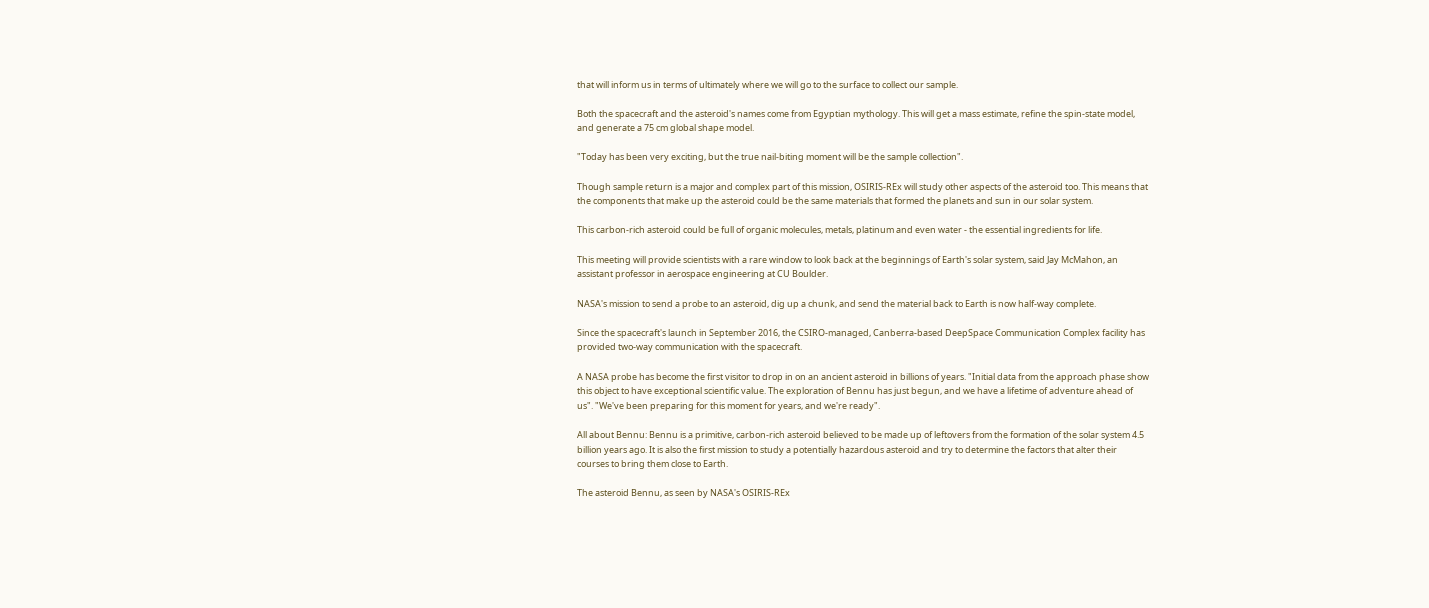that will inform us in terms of ultimately where we will go to the surface to collect our sample.

Both the spacecraft and the asteroid's names come from Egyptian mythology. This will get a mass estimate, refine the spin-state model, and generate a 75 cm global shape model.

"Today has been very exciting, but the true nail-biting moment will be the sample collection".

Though sample return is a major and complex part of this mission, OSIRIS-REx will study other aspects of the asteroid too. This means that the components that make up the asteroid could be the same materials that formed the planets and sun in our solar system.

This carbon-rich asteroid could be full of organic molecules, metals, platinum and even water - the essential ingredients for life.

This meeting will provide scientists with a rare window to look back at the beginnings of Earth's solar system, said Jay McMahon, an assistant professor in aerospace engineering at CU Boulder.

NASA's mission to send a probe to an asteroid, dig up a chunk, and send the material back to Earth is now half-way complete.

Since the spacecraft's launch in September 2016, the CSIRO-managed, Canberra-based DeepSpace Communication Complex facility has provided two-way communication with the spacecraft.

A NASA probe has become the first visitor to drop in on an ancient asteroid in billions of years. "Initial data from the approach phase show this object to have exceptional scientific value. The exploration of Bennu has just begun, and we have a lifetime of adventure ahead of us". "We've been preparing for this moment for years, and we're ready".

All about Bennu: Bennu is a primitive, carbon-rich asteroid believed to be made up of leftovers from the formation of the solar system 4.5 billion years ago. It is also the first mission to study a potentially hazardous asteroid and try to determine the factors that alter their courses to bring them close to Earth.

The asteroid Bennu, as seen by NASA's OSIRIS-REx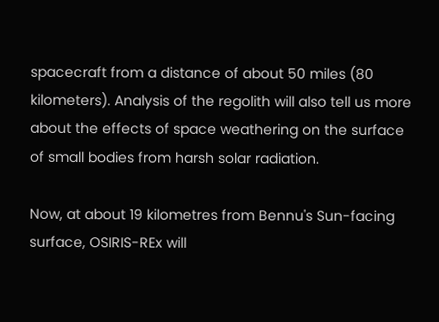spacecraft from a distance of about 50 miles (80 kilometers). Analysis of the regolith will also tell us more about the effects of space weathering on the surface of small bodies from harsh solar radiation.

Now, at about 19 kilometres from Bennu's Sun-facing surface, OSIRIS-REx will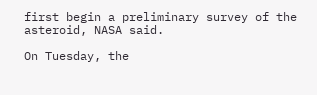first begin a preliminary survey of the asteroid, NASA said.

On Tuesday, the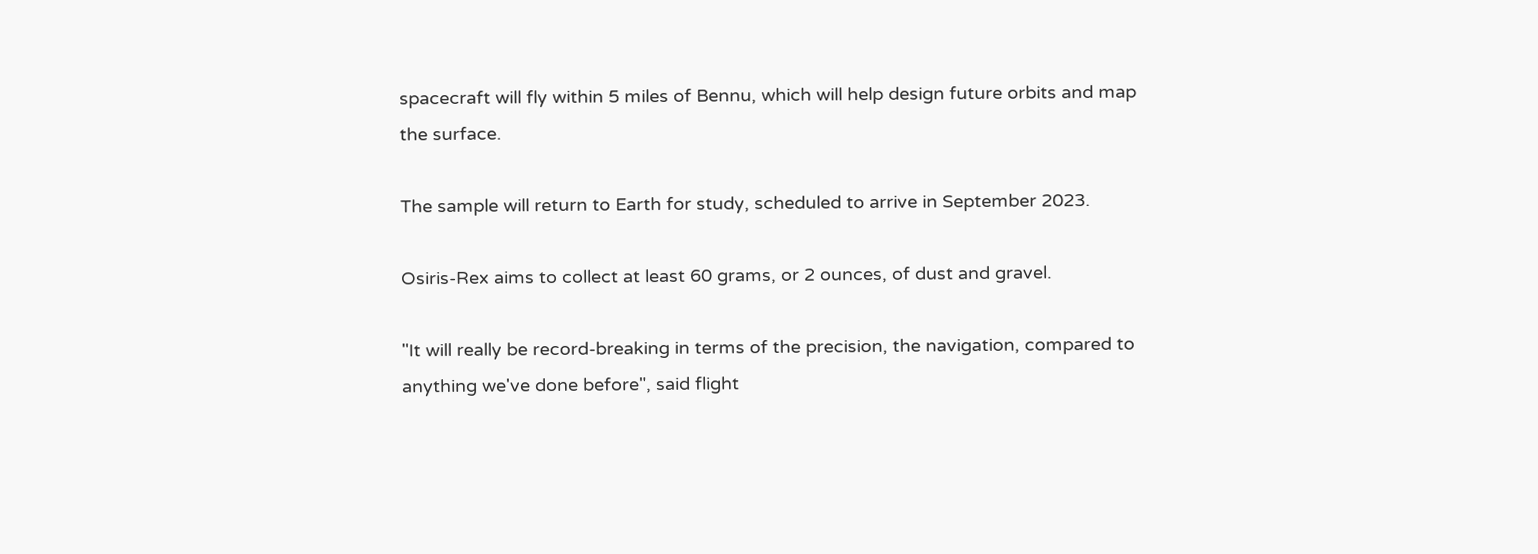spacecraft will fly within 5 miles of Bennu, which will help design future orbits and map the surface.

The sample will return to Earth for study, scheduled to arrive in September 2023.

Osiris-Rex aims to collect at least 60 grams, or 2 ounces, of dust and gravel.

"It will really be record-breaking in terms of the precision, the navigation, compared to anything we've done before", said flight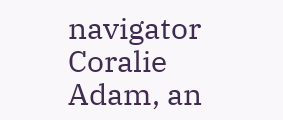navigator Coralie Adam, an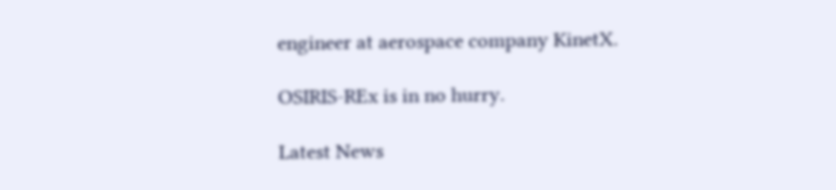engineer at aerospace company KinetX.

OSIRIS-REx is in no hurry.

Latest News